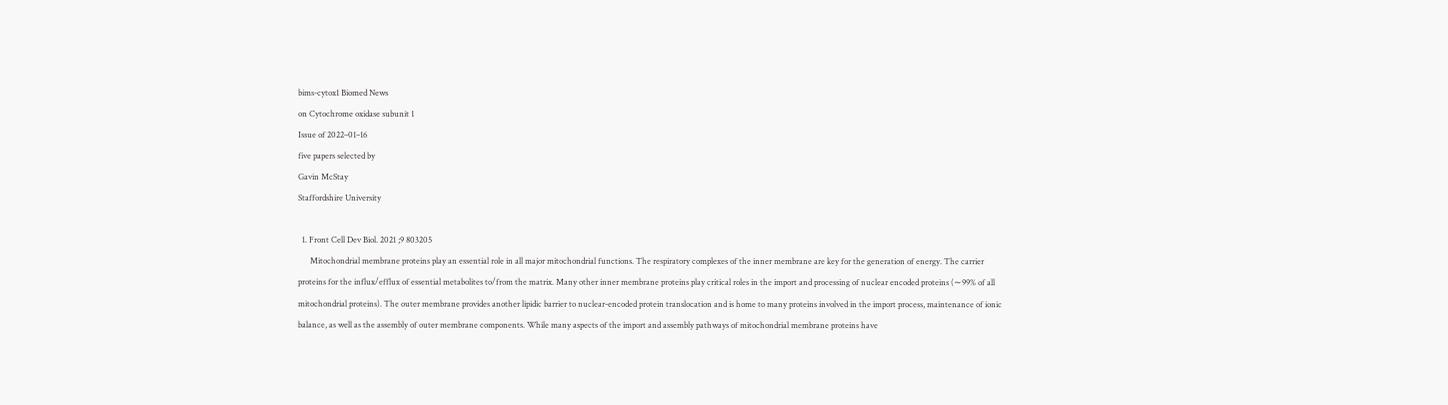bims-cytox1 Biomed News
on Cytochrome oxidase subunit 1
Issue of 2022‒01‒16
five papers selected by
Gavin McStay
Staffordshire University

  1. Front Cell Dev Biol. 2021 ;9 803205
      Mitochondrial membrane proteins play an essential role in all major mitochondrial functions. The respiratory complexes of the inner membrane are key for the generation of energy. The carrier proteins for the influx/efflux of essential metabolites to/from the matrix. Many other inner membrane proteins play critical roles in the import and processing of nuclear encoded proteins (∼99% of all mitochondrial proteins). The outer membrane provides another lipidic barrier to nuclear-encoded protein translocation and is home to many proteins involved in the import process, maintenance of ionic balance, as well as the assembly of outer membrane components. While many aspects of the import and assembly pathways of mitochondrial membrane proteins have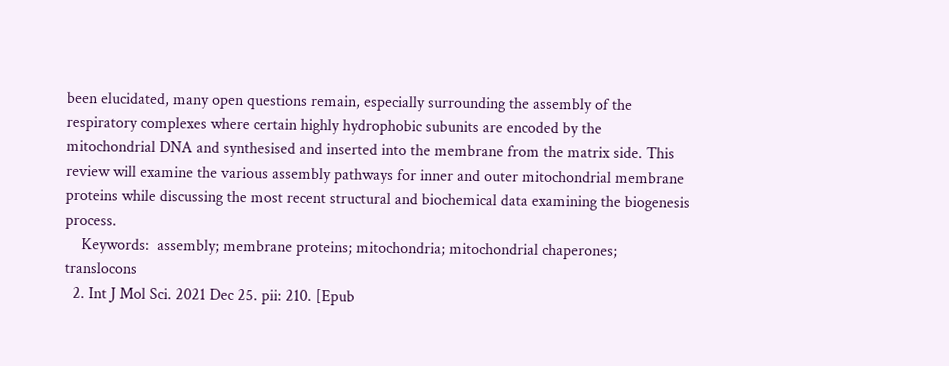been elucidated, many open questions remain, especially surrounding the assembly of the respiratory complexes where certain highly hydrophobic subunits are encoded by the mitochondrial DNA and synthesised and inserted into the membrane from the matrix side. This review will examine the various assembly pathways for inner and outer mitochondrial membrane proteins while discussing the most recent structural and biochemical data examining the biogenesis process.
    Keywords:  assembly; membrane proteins; mitochondria; mitochondrial chaperones; translocons
  2. Int J Mol Sci. 2021 Dec 25. pii: 210. [Epub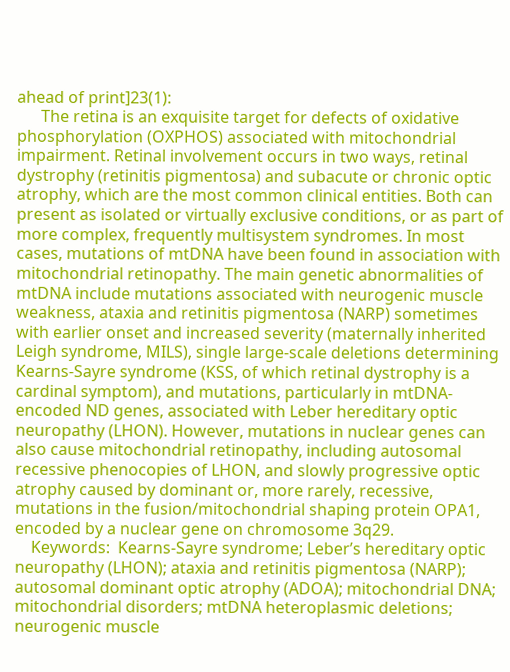ahead of print]23(1):
      The retina is an exquisite target for defects of oxidative phosphorylation (OXPHOS) associated with mitochondrial impairment. Retinal involvement occurs in two ways, retinal dystrophy (retinitis pigmentosa) and subacute or chronic optic atrophy, which are the most common clinical entities. Both can present as isolated or virtually exclusive conditions, or as part of more complex, frequently multisystem syndromes. In most cases, mutations of mtDNA have been found in association with mitochondrial retinopathy. The main genetic abnormalities of mtDNA include mutations associated with neurogenic muscle weakness, ataxia and retinitis pigmentosa (NARP) sometimes with earlier onset and increased severity (maternally inherited Leigh syndrome, MILS), single large-scale deletions determining Kearns-Sayre syndrome (KSS, of which retinal dystrophy is a cardinal symptom), and mutations, particularly in mtDNA-encoded ND genes, associated with Leber hereditary optic neuropathy (LHON). However, mutations in nuclear genes can also cause mitochondrial retinopathy, including autosomal recessive phenocopies of LHON, and slowly progressive optic atrophy caused by dominant or, more rarely, recessive, mutations in the fusion/mitochondrial shaping protein OPA1, encoded by a nuclear gene on chromosome 3q29.
    Keywords:  Kearns-Sayre syndrome; Leber’s hereditary optic neuropathy (LHON); ataxia and retinitis pigmentosa (NARP); autosomal dominant optic atrophy (ADOA); mitochondrial DNA; mitochondrial disorders; mtDNA heteroplasmic deletions; neurogenic muscle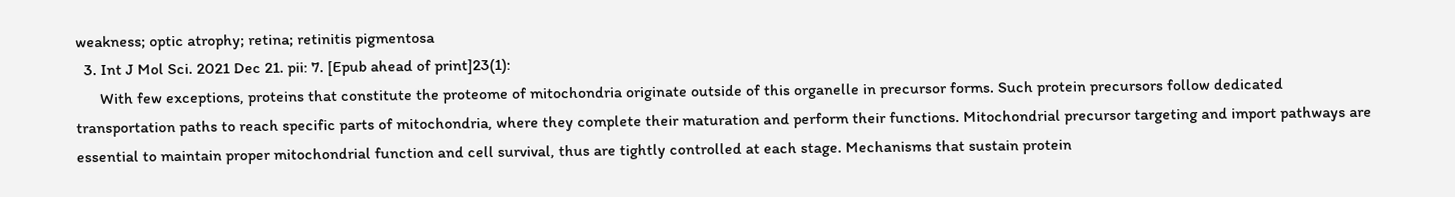weakness; optic atrophy; retina; retinitis pigmentosa
  3. Int J Mol Sci. 2021 Dec 21. pii: 7. [Epub ahead of print]23(1):
      With few exceptions, proteins that constitute the proteome of mitochondria originate outside of this organelle in precursor forms. Such protein precursors follow dedicated transportation paths to reach specific parts of mitochondria, where they complete their maturation and perform their functions. Mitochondrial precursor targeting and import pathways are essential to maintain proper mitochondrial function and cell survival, thus are tightly controlled at each stage. Mechanisms that sustain protein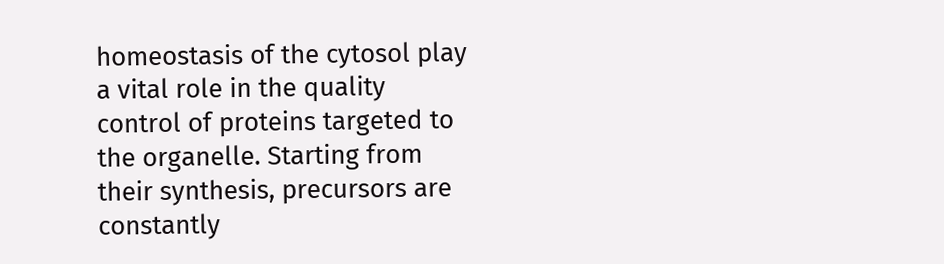homeostasis of the cytosol play a vital role in the quality control of proteins targeted to the organelle. Starting from their synthesis, precursors are constantly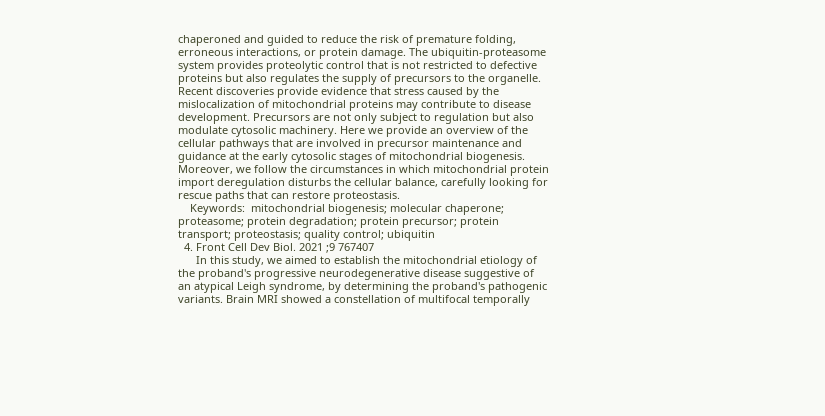chaperoned and guided to reduce the risk of premature folding, erroneous interactions, or protein damage. The ubiquitin-proteasome system provides proteolytic control that is not restricted to defective proteins but also regulates the supply of precursors to the organelle. Recent discoveries provide evidence that stress caused by the mislocalization of mitochondrial proteins may contribute to disease development. Precursors are not only subject to regulation but also modulate cytosolic machinery. Here we provide an overview of the cellular pathways that are involved in precursor maintenance and guidance at the early cytosolic stages of mitochondrial biogenesis. Moreover, we follow the circumstances in which mitochondrial protein import deregulation disturbs the cellular balance, carefully looking for rescue paths that can restore proteostasis.
    Keywords:  mitochondrial biogenesis; molecular chaperone; proteasome; protein degradation; protein precursor; protein transport; proteostasis; quality control; ubiquitin
  4. Front Cell Dev Biol. 2021 ;9 767407
      In this study, we aimed to establish the mitochondrial etiology of the proband's progressive neurodegenerative disease suggestive of an atypical Leigh syndrome, by determining the proband's pathogenic variants. Brain MRI showed a constellation of multifocal temporally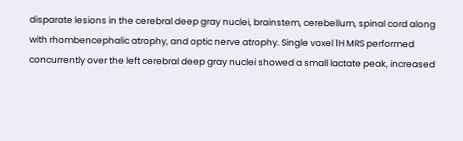disparate lesions in the cerebral deep gray nuclei, brainstem, cerebellum, spinal cord along with rhombencephalic atrophy, and optic nerve atrophy. Single voxel 1H MRS performed concurrently over the left cerebral deep gray nuclei showed a small lactate peak, increased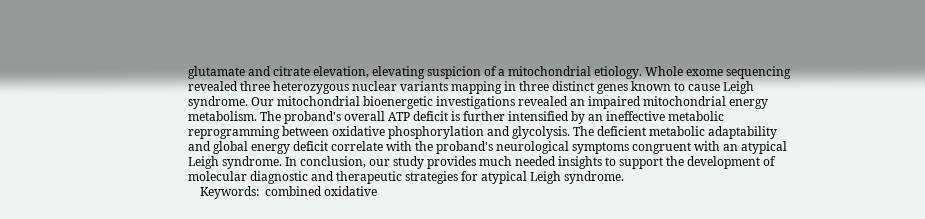glutamate and citrate elevation, elevating suspicion of a mitochondrial etiology. Whole exome sequencing revealed three heterozygous nuclear variants mapping in three distinct genes known to cause Leigh syndrome. Our mitochondrial bioenergetic investigations revealed an impaired mitochondrial energy metabolism. The proband's overall ATP deficit is further intensified by an ineffective metabolic reprogramming between oxidative phosphorylation and glycolysis. The deficient metabolic adaptability and global energy deficit correlate with the proband's neurological symptoms congruent with an atypical Leigh syndrome. In conclusion, our study provides much needed insights to support the development of molecular diagnostic and therapeutic strategies for atypical Leigh syndrome.
    Keywords:  combined oxidative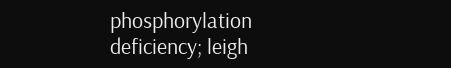phosphorylation deficiency; leigh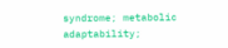syndrome; metabolic adaptability;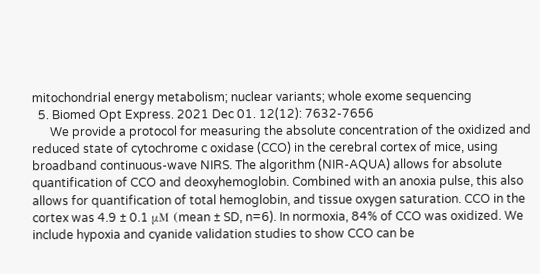mitochondrial energy metabolism; nuclear variants; whole exome sequencing
  5. Biomed Opt Express. 2021 Dec 01. 12(12): 7632-7656
      We provide a protocol for measuring the absolute concentration of the oxidized and reduced state of cytochrome c oxidase (CCO) in the cerebral cortex of mice, using broadband continuous-wave NIRS. The algorithm (NIR-AQUA) allows for absolute quantification of CCO and deoxyhemoglobin. Combined with an anoxia pulse, this also allows for quantification of total hemoglobin, and tissue oxygen saturation. CCO in the cortex was 4.9 ± 0.1 μM (mean ± SD, n=6). In normoxia, 84% of CCO was oxidized. We include hypoxia and cyanide validation studies to show CCO can be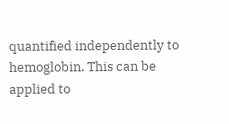quantified independently to hemoglobin. This can be applied to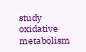study oxidative metabolism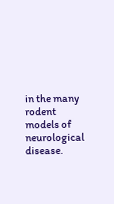in the many rodent models of neurological disease.